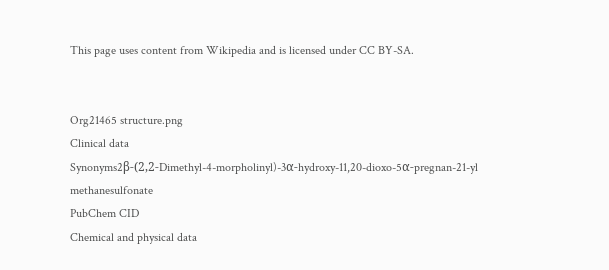This page uses content from Wikipedia and is licensed under CC BY-SA.


Org21465 structure.png
Clinical data
Synonyms2β-(2,2-Dimethyl-4-morpholinyl)-3α-hydroxy-11,20-dioxo-5α-pregnan-21-yl methanesulfonate
PubChem CID
Chemical and physical data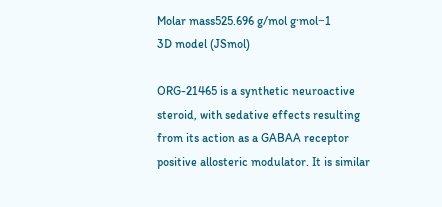Molar mass525.696 g/mol g·mol−1
3D model (JSmol)

ORG-21465 is a synthetic neuroactive steroid, with sedative effects resulting from its action as a GABAA receptor positive allosteric modulator. It is similar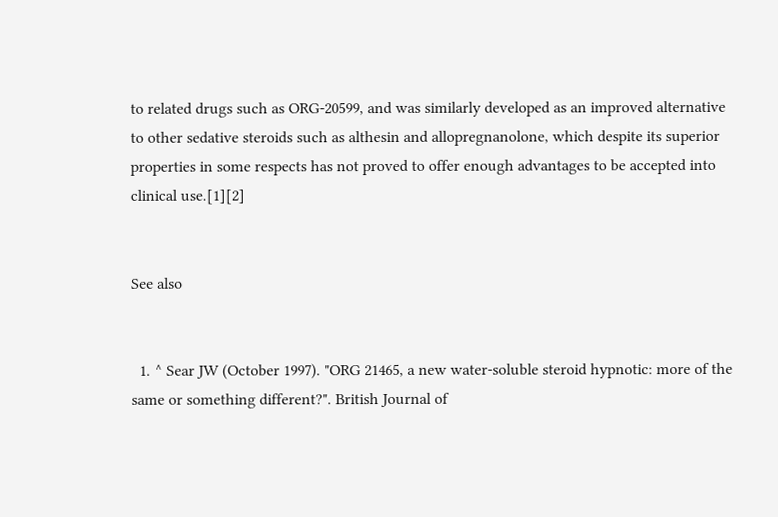to related drugs such as ORG-20599, and was similarly developed as an improved alternative to other sedative steroids such as althesin and allopregnanolone, which despite its superior properties in some respects has not proved to offer enough advantages to be accepted into clinical use.[1][2]


See also


  1. ^ Sear JW (October 1997). "ORG 21465, a new water-soluble steroid hypnotic: more of the same or something different?". British Journal of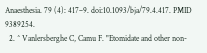Anaesthesia. 79 (4): 417–9. doi:10.1093/bja/79.4.417. PMID 9389254.
  2. ^ Vanlersberghe C, Camu F. "Etomidate and other non-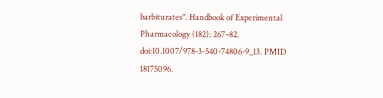barbiturates". Handbook of Experimental Pharmacology (182): 267–82. doi:10.1007/978-3-540-74806-9_13. PMID 18175096.